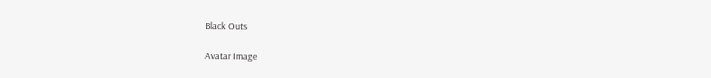Black Outs

Avatar Image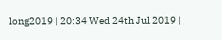long2019 | 20:34 Wed 24th Jul 2019 |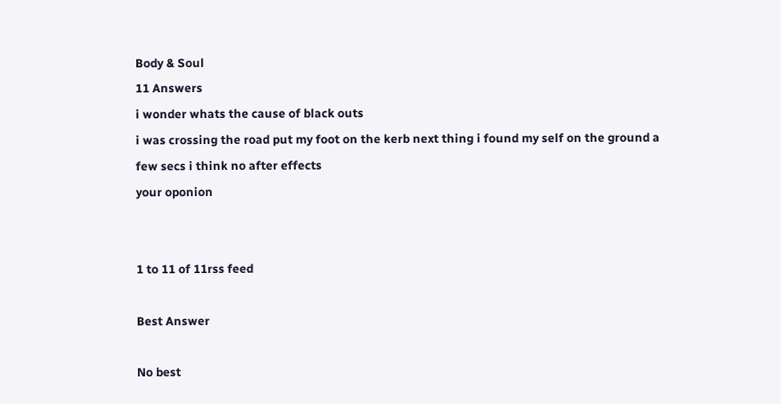Body & Soul
11 Answers
i wonder whats the cause of black outs
i was crossing the road put my foot on the kerb next thing i found my self on the ground a few secs i think no after effects
your oponion


1 to 11 of 11rss feed

Best Answer

No best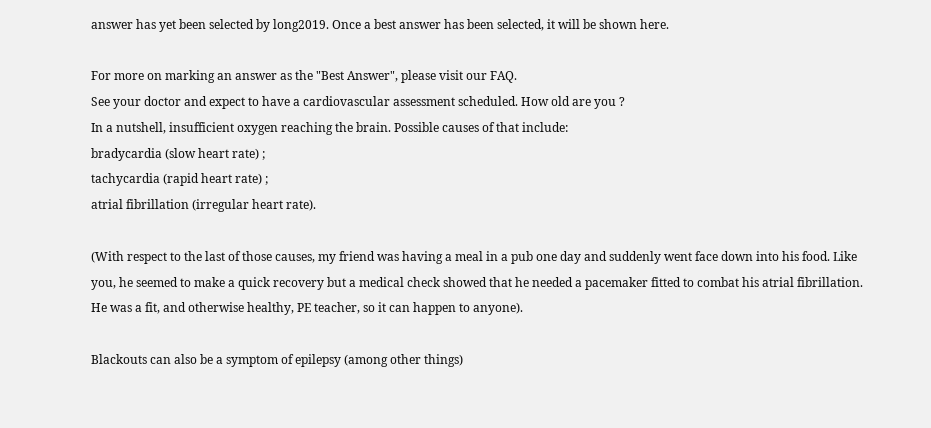answer has yet been selected by long2019. Once a best answer has been selected, it will be shown here.

For more on marking an answer as the "Best Answer", please visit our FAQ.
See your doctor and expect to have a cardiovascular assessment scheduled. How old are you ?
In a nutshell, insufficient oxygen reaching the brain. Possible causes of that include:
bradycardia (slow heart rate) ;
tachycardia (rapid heart rate) ;
atrial fibrillation (irregular heart rate).

(With respect to the last of those causes, my friend was having a meal in a pub one day and suddenly went face down into his food. Like you, he seemed to make a quick recovery but a medical check showed that he needed a pacemaker fitted to combat his atrial fibrillation. He was a fit, and otherwise healthy, PE teacher, so it can happen to anyone).

Blackouts can also be a symptom of epilepsy (among other things)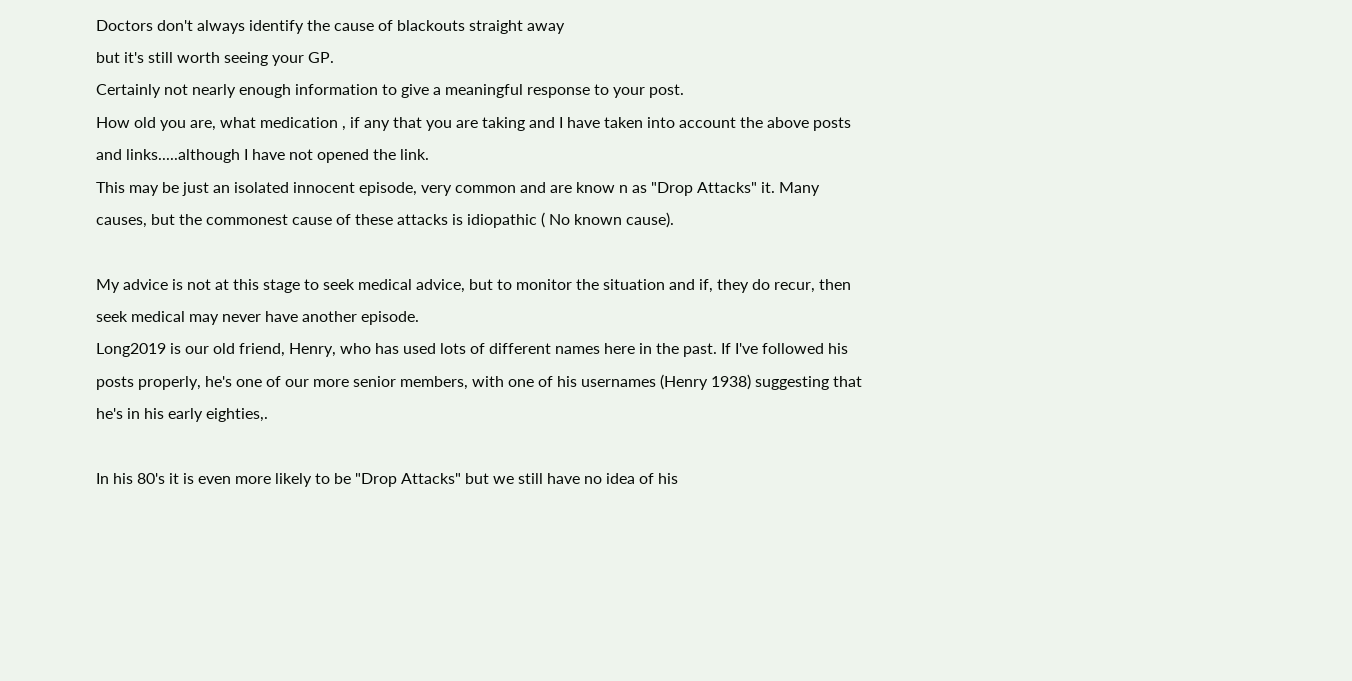Doctors don't always identify the cause of blackouts straight away
but it's still worth seeing your GP.
Certainly not nearly enough information to give a meaningful response to your post.
How old you are, what medication , if any that you are taking and I have taken into account the above posts and links.....although I have not opened the link.
This may be just an isolated innocent episode, very common and are know n as "Drop Attacks" it. Many causes, but the commonest cause of these attacks is idiopathic ( No known cause).

My advice is not at this stage to seek medical advice, but to monitor the situation and if, they do recur, then seek medical may never have another episode.
Long2019 is our old friend, Henry, who has used lots of different names here in the past. If I've followed his posts properly, he's one of our more senior members, with one of his usernames (Henry 1938) suggesting that he's in his early eighties,.

In his 80's it is even more likely to be "Drop Attacks" but we still have no idea of his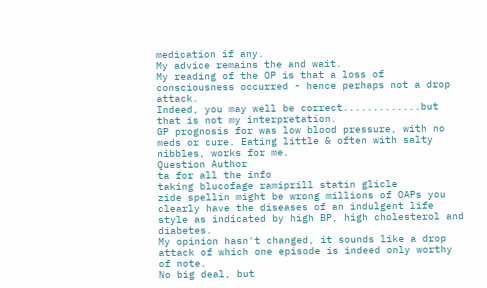medication if any.
My advice remains the and wait.
My reading of the OP is that a loss of consciousness occurred - hence perhaps not a drop attack.
Indeed, you may well be correct.............but that is not my interpretation.
GP prognosis for was low blood pressure, with no meds or cure. Eating little & often with salty nibbles, works for me.
Question Author
ta for all the info
taking blucofage ramiprill statin glicle
zide spellin might be wrong millions of OAPs you clearly have the diseases of an indulgent life style as indicated by high BP, high cholesterol and diabetes.
My opinion hasn't changed, it sounds like a drop attack of which one episode is indeed only worthy of note.
No big deal, but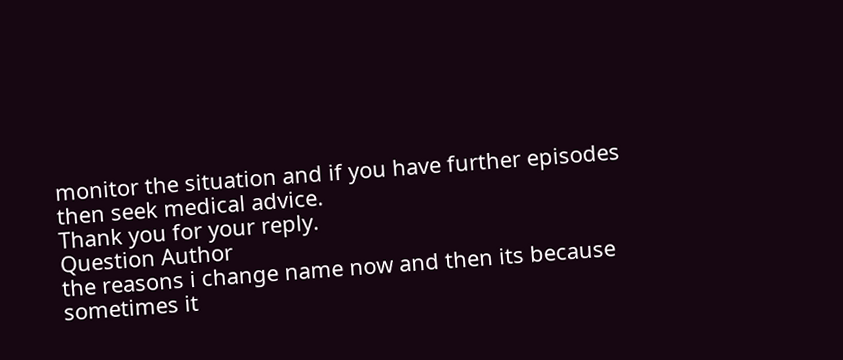monitor the situation and if you have further episodes then seek medical advice.
Thank you for your reply.
Question Author
the reasons i change name now and then its because sometimes it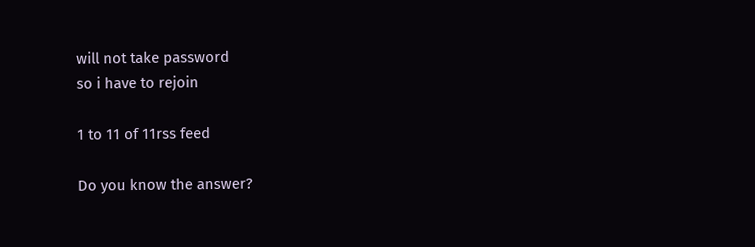will not take password
so i have to rejoin

1 to 11 of 11rss feed

Do you know the answer?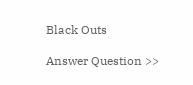Black Outs

Answer Question >>